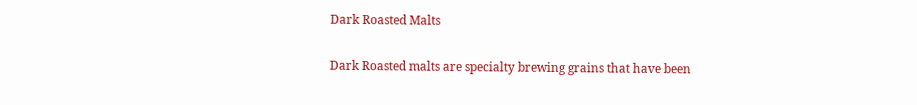Dark Roasted Malts

Dark Roasted malts are specialty brewing grains that have been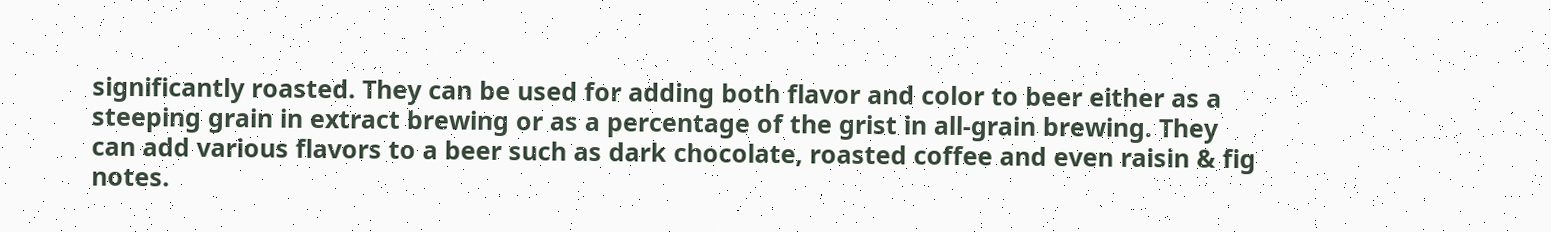significantly roasted. They can be used for adding both flavor and color to beer either as a steeping grain in extract brewing or as a percentage of the grist in all-grain brewing. They can add various flavors to a beer such as dark chocolate, roasted coffee and even raisin & fig notes.